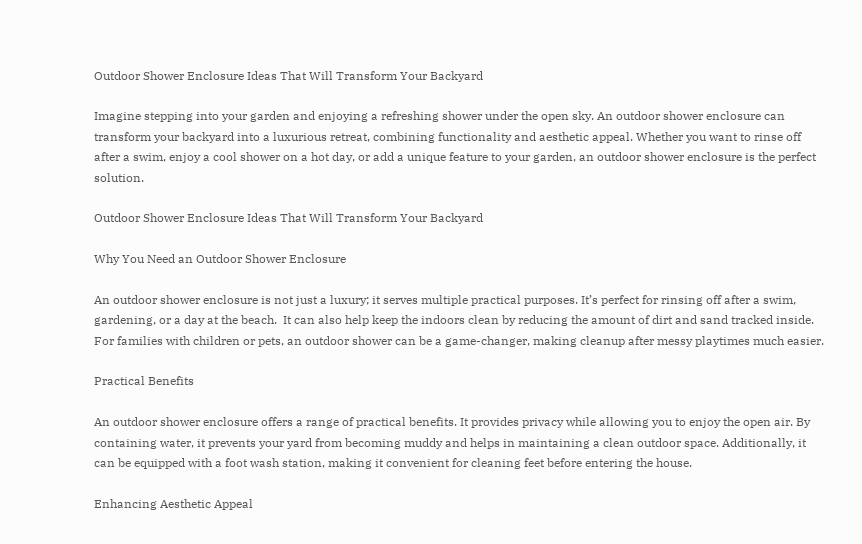Outdoor Shower Enclosure Ideas That Will Transform Your Backyard

Imagine stepping into your garden and enjoying a refreshing shower under the open sky. An outdoor shower enclosure can transform your backyard into a luxurious retreat, combining functionality and aesthetic appeal. Whether you want to rinse off after a swim, enjoy a cool shower on a hot day, or add a unique feature to your garden, an outdoor shower enclosure is the perfect solution.

Outdoor Shower Enclosure Ideas That Will Transform Your Backyard

Why You Need an Outdoor Shower Enclosure

An outdoor shower enclosure is not just a luxury; it serves multiple practical purposes. It’s perfect for rinsing off after a swim, gardening, or a day at the beach.  It can also help keep the indoors clean by reducing the amount of dirt and sand tracked inside. For families with children or pets, an outdoor shower can be a game-changer, making cleanup after messy playtimes much easier.

Practical Benefits

An outdoor shower enclosure offers a range of practical benefits. It provides privacy while allowing you to enjoy the open air. By containing water, it prevents your yard from becoming muddy and helps in maintaining a clean outdoor space. Additionally, it can be equipped with a foot wash station, making it convenient for cleaning feet before entering the house.

Enhancing Aesthetic Appeal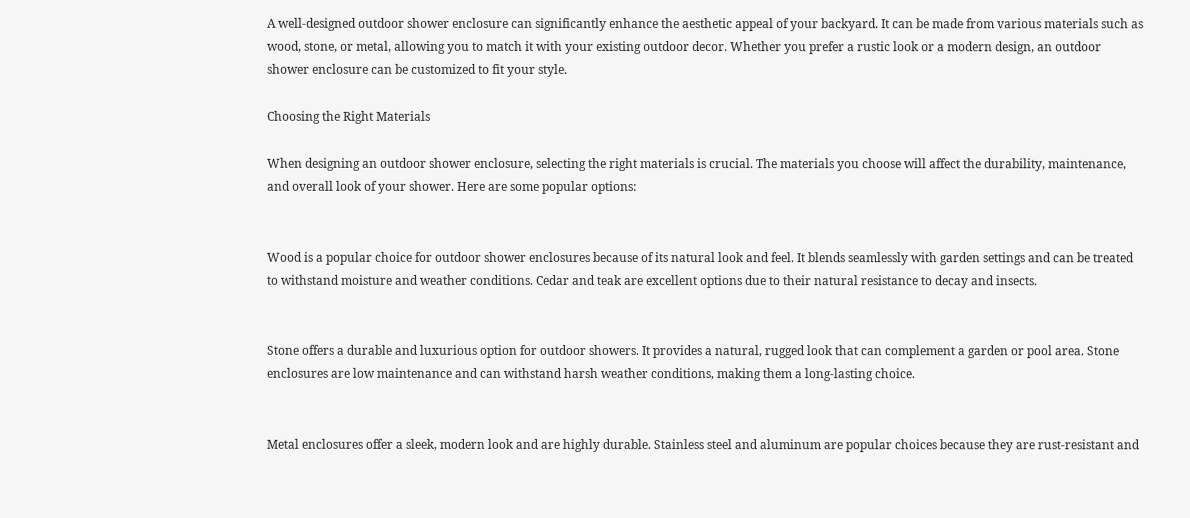A well-designed outdoor shower enclosure can significantly enhance the aesthetic appeal of your backyard. It can be made from various materials such as wood, stone, or metal, allowing you to match it with your existing outdoor decor. Whether you prefer a rustic look or a modern design, an outdoor shower enclosure can be customized to fit your style.

Choosing the Right Materials

When designing an outdoor shower enclosure, selecting the right materials is crucial. The materials you choose will affect the durability, maintenance, and overall look of your shower. Here are some popular options:


Wood is a popular choice for outdoor shower enclosures because of its natural look and feel. It blends seamlessly with garden settings and can be treated to withstand moisture and weather conditions. Cedar and teak are excellent options due to their natural resistance to decay and insects.


Stone offers a durable and luxurious option for outdoor showers. It provides a natural, rugged look that can complement a garden or pool area. Stone enclosures are low maintenance and can withstand harsh weather conditions, making them a long-lasting choice.


Metal enclosures offer a sleek, modern look and are highly durable. Stainless steel and aluminum are popular choices because they are rust-resistant and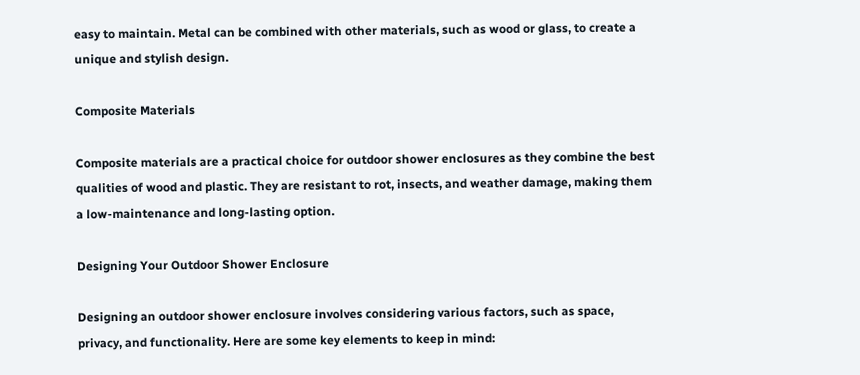easy to maintain. Metal can be combined with other materials, such as wood or glass, to create a unique and stylish design.

Composite Materials

Composite materials are a practical choice for outdoor shower enclosures as they combine the best qualities of wood and plastic. They are resistant to rot, insects, and weather damage, making them a low-maintenance and long-lasting option.

Designing Your Outdoor Shower Enclosure

Designing an outdoor shower enclosure involves considering various factors, such as space, privacy, and functionality. Here are some key elements to keep in mind: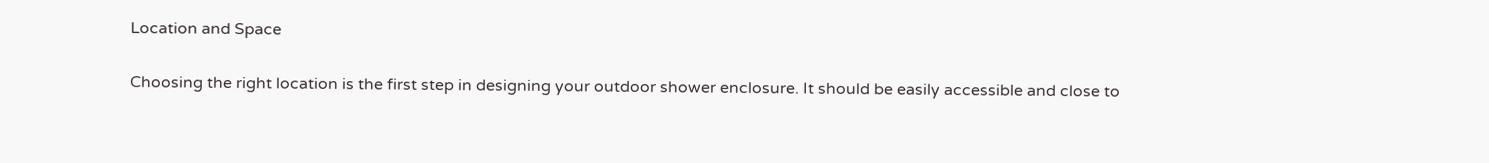Location and Space

Choosing the right location is the first step in designing your outdoor shower enclosure. It should be easily accessible and close to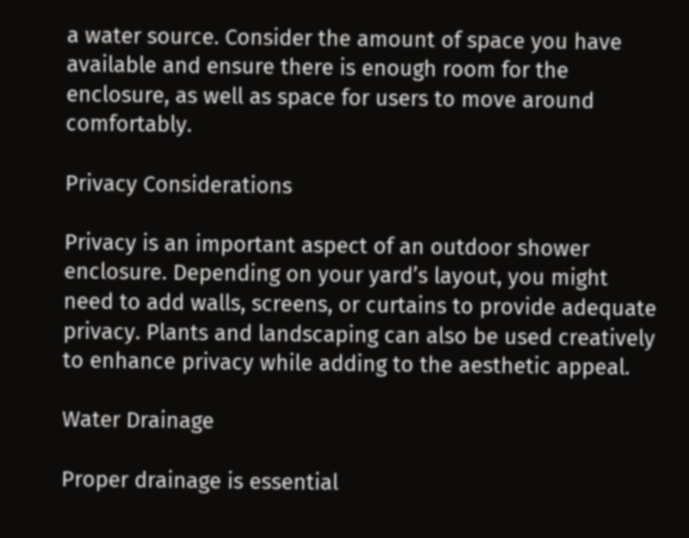a water source. Consider the amount of space you have available and ensure there is enough room for the enclosure, as well as space for users to move around comfortably.

Privacy Considerations

Privacy is an important aspect of an outdoor shower enclosure. Depending on your yard’s layout, you might need to add walls, screens, or curtains to provide adequate privacy. Plants and landscaping can also be used creatively to enhance privacy while adding to the aesthetic appeal.

Water Drainage

Proper drainage is essential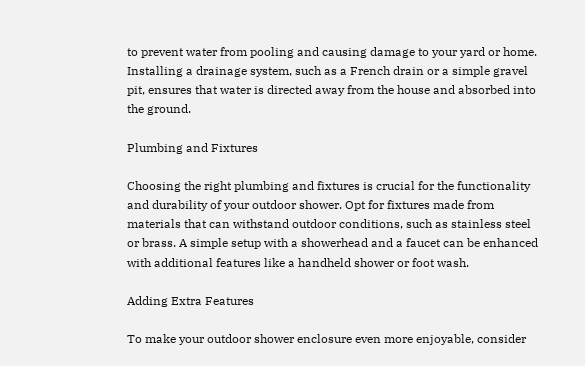to prevent water from pooling and causing damage to your yard or home. Installing a drainage system, such as a French drain or a simple gravel pit, ensures that water is directed away from the house and absorbed into the ground.

Plumbing and Fixtures

Choosing the right plumbing and fixtures is crucial for the functionality and durability of your outdoor shower. Opt for fixtures made from materials that can withstand outdoor conditions, such as stainless steel or brass. A simple setup with a showerhead and a faucet can be enhanced with additional features like a handheld shower or foot wash.

Adding Extra Features

To make your outdoor shower enclosure even more enjoyable, consider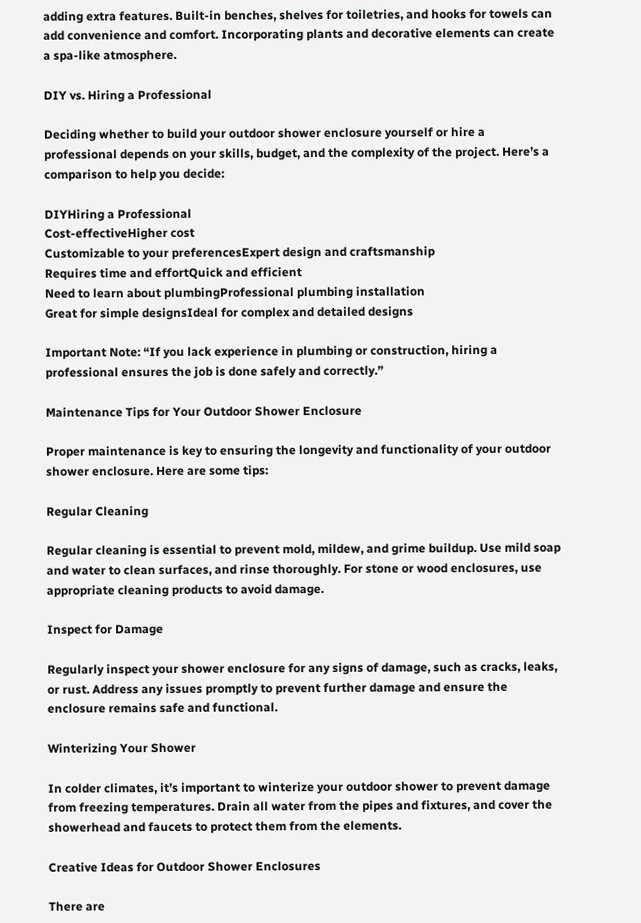adding extra features. Built-in benches, shelves for toiletries, and hooks for towels can add convenience and comfort. Incorporating plants and decorative elements can create a spa-like atmosphere.

DIY vs. Hiring a Professional

Deciding whether to build your outdoor shower enclosure yourself or hire a professional depends on your skills, budget, and the complexity of the project. Here’s a comparison to help you decide:

DIYHiring a Professional
Cost-effectiveHigher cost
Customizable to your preferencesExpert design and craftsmanship
Requires time and effortQuick and efficient
Need to learn about plumbingProfessional plumbing installation
Great for simple designsIdeal for complex and detailed designs

Important Note: “If you lack experience in plumbing or construction, hiring a professional ensures the job is done safely and correctly.”

Maintenance Tips for Your Outdoor Shower Enclosure

Proper maintenance is key to ensuring the longevity and functionality of your outdoor shower enclosure. Here are some tips:

Regular Cleaning

Regular cleaning is essential to prevent mold, mildew, and grime buildup. Use mild soap and water to clean surfaces, and rinse thoroughly. For stone or wood enclosures, use appropriate cleaning products to avoid damage.

Inspect for Damage

Regularly inspect your shower enclosure for any signs of damage, such as cracks, leaks, or rust. Address any issues promptly to prevent further damage and ensure the enclosure remains safe and functional.

Winterizing Your Shower

In colder climates, it’s important to winterize your outdoor shower to prevent damage from freezing temperatures. Drain all water from the pipes and fixtures, and cover the showerhead and faucets to protect them from the elements.

Creative Ideas for Outdoor Shower Enclosures

There are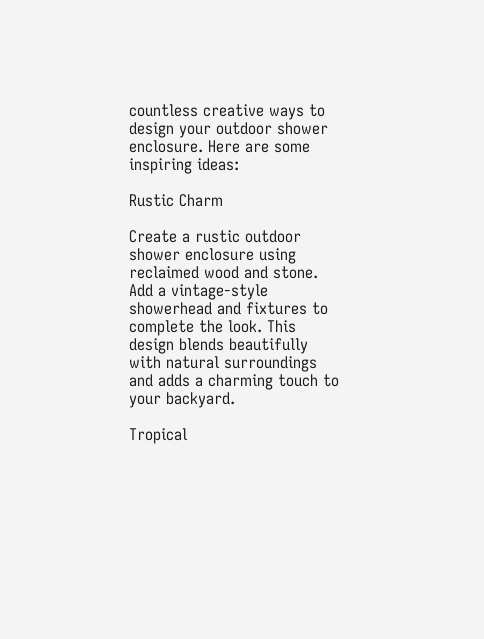countless creative ways to design your outdoor shower enclosure. Here are some inspiring ideas:

Rustic Charm

Create a rustic outdoor shower enclosure using reclaimed wood and stone. Add a vintage-style showerhead and fixtures to complete the look. This design blends beautifully with natural surroundings and adds a charming touch to your backyard.

Tropical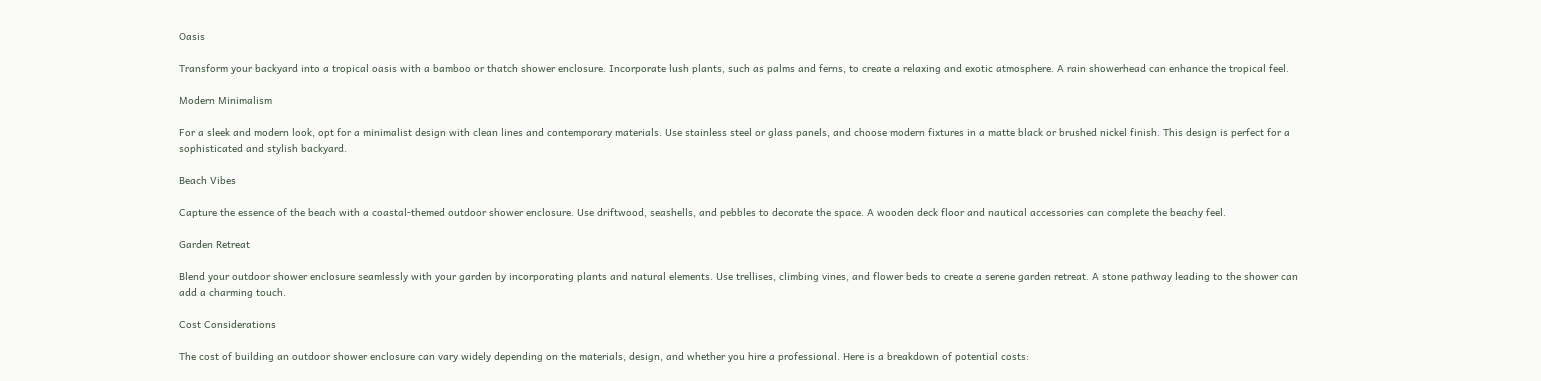Oasis

Transform your backyard into a tropical oasis with a bamboo or thatch shower enclosure. Incorporate lush plants, such as palms and ferns, to create a relaxing and exotic atmosphere. A rain showerhead can enhance the tropical feel.

Modern Minimalism

For a sleek and modern look, opt for a minimalist design with clean lines and contemporary materials. Use stainless steel or glass panels, and choose modern fixtures in a matte black or brushed nickel finish. This design is perfect for a sophisticated and stylish backyard.

Beach Vibes

Capture the essence of the beach with a coastal-themed outdoor shower enclosure. Use driftwood, seashells, and pebbles to decorate the space. A wooden deck floor and nautical accessories can complete the beachy feel.

Garden Retreat

Blend your outdoor shower enclosure seamlessly with your garden by incorporating plants and natural elements. Use trellises, climbing vines, and flower beds to create a serene garden retreat. A stone pathway leading to the shower can add a charming touch.

Cost Considerations

The cost of building an outdoor shower enclosure can vary widely depending on the materials, design, and whether you hire a professional. Here is a breakdown of potential costs: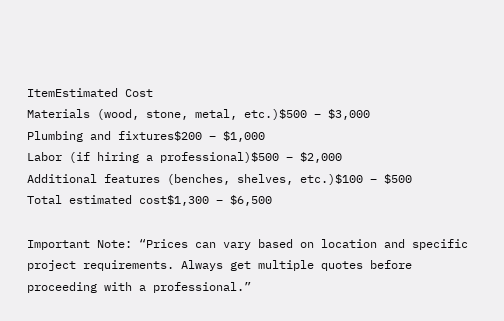ItemEstimated Cost
Materials (wood, stone, metal, etc.)$500 – $3,000
Plumbing and fixtures$200 – $1,000
Labor (if hiring a professional)$500 – $2,000
Additional features (benches, shelves, etc.)$100 – $500
Total estimated cost$1,300 – $6,500

Important Note: “Prices can vary based on location and specific project requirements. Always get multiple quotes before proceeding with a professional.”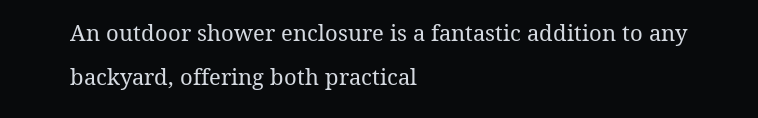An outdoor shower enclosure is a fantastic addition to any backyard, offering both practical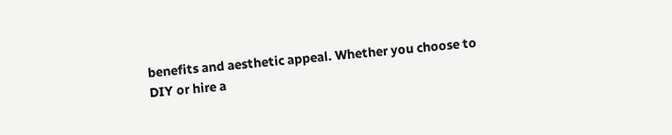benefits and aesthetic appeal. Whether you choose to DIY or hire a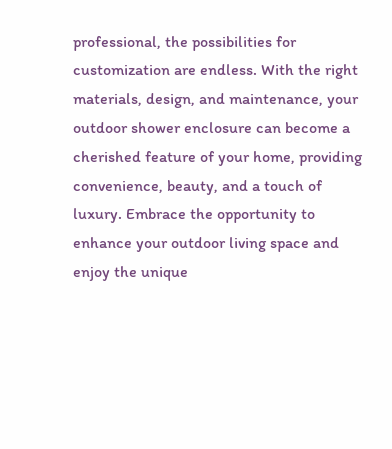professional, the possibilities for customization are endless. With the right materials, design, and maintenance, your outdoor shower enclosure can become a cherished feature of your home, providing convenience, beauty, and a touch of luxury. Embrace the opportunity to enhance your outdoor living space and enjoy the unique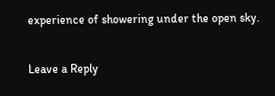experience of showering under the open sky.

Leave a Reply